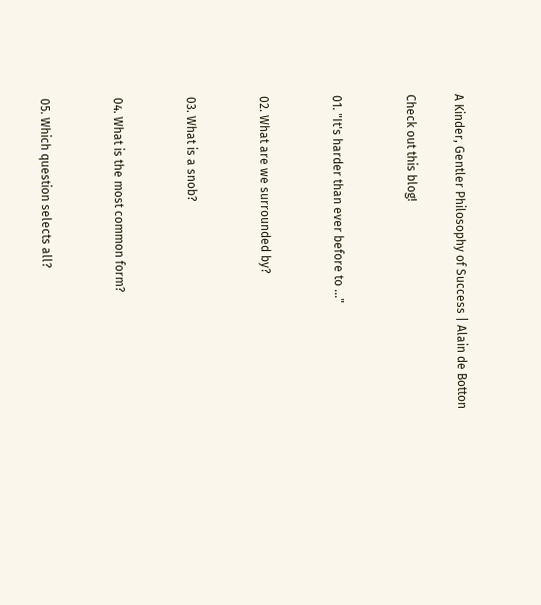A Kinder, Gentler Philosophy of Success | Alain de Botton

Check out this blog!


01. "It's harder than ever before to ..."


02. What are we surrounded by?


03. What is a snob?


04. What is the most common form?


05. Which question selects all?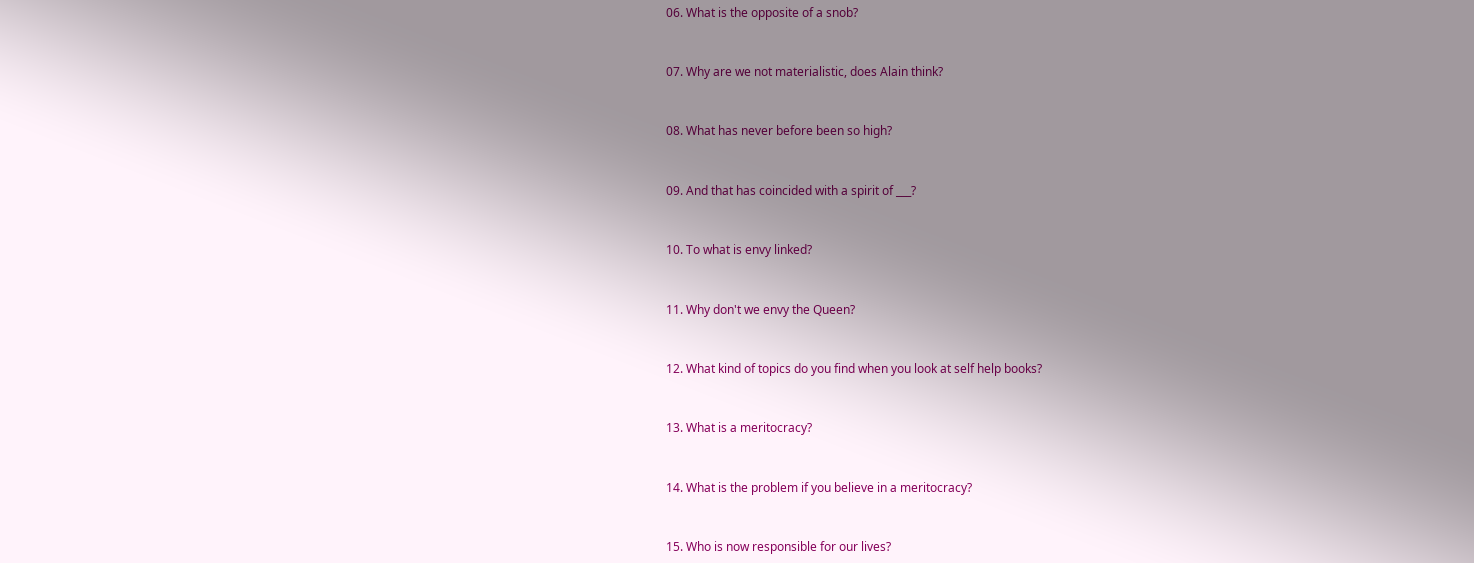06. What is the opposite of a snob?


07. Why are we not materialistic, does Alain think?


08. What has never before been so high?


09. And that has coincided with a spirit of ___?


10. To what is envy linked?


11. Why don't we envy the Queen?


12. What kind of topics do you find when you look at self help books?


13. What is a meritocracy?


14. What is the problem if you believe in a meritocracy?


15. Who is now responsible for our lives?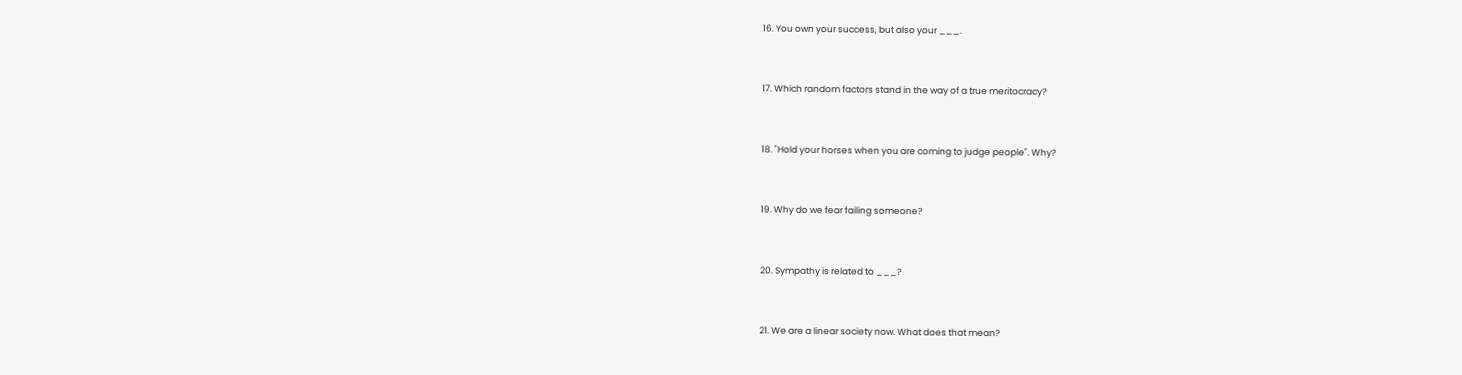16. You own your success, but also your ___.


17. Which random factors stand in the way of a true meritocracy?


18. "Hold your horses when you are coming to judge people". Why?


19. Why do we fear failing someone?


20. Sympathy is related to ___?


21. We are a linear society now. What does that mean?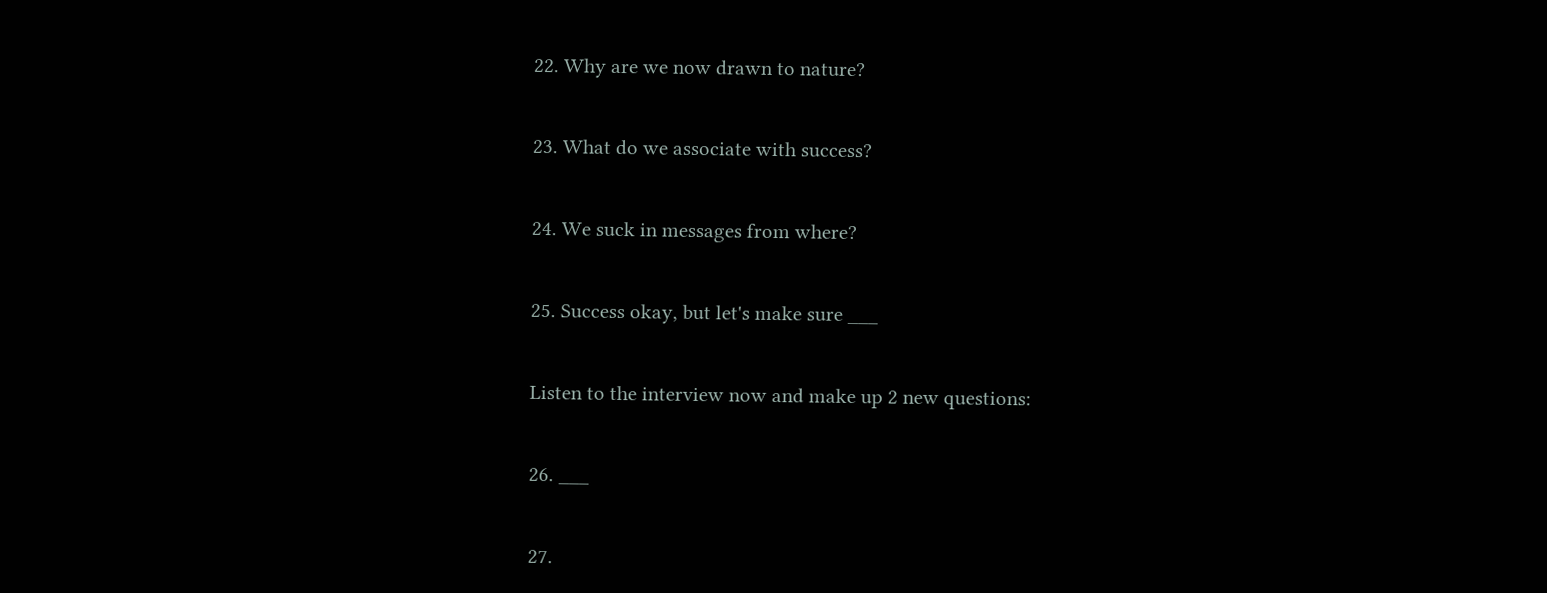22. Why are we now drawn to nature?


23. What do we associate with success?


24. We suck in messages from where?


25. Success okay, but let's make sure ___


Listen to the interview now and make up 2 new questions:


26. ___


27.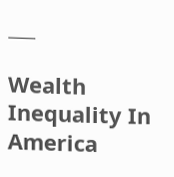___

Wealth Inequality In America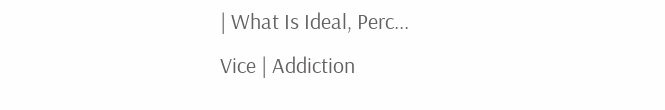| What Is Ideal, Perc...
Vice | Addiction